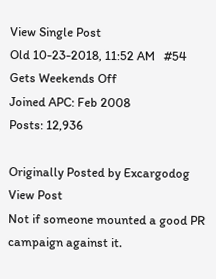View Single Post
Old 10-23-2018, 11:52 AM   #54
Gets Weekends Off
Joined APC: Feb 2008
Posts: 12,936

Originally Posted by Excargodog View Post
Not if someone mounted a good PR campaign against it.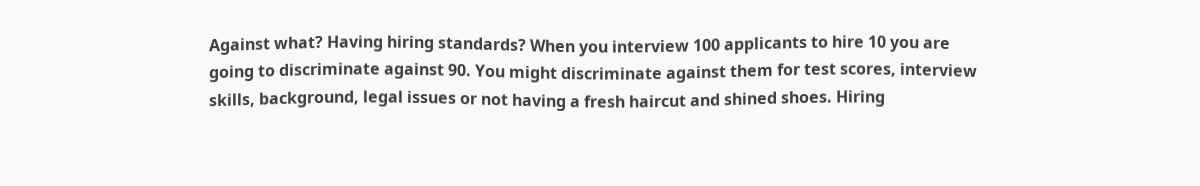Against what? Having hiring standards? When you interview 100 applicants to hire 10 you are going to discriminate against 90. You might discriminate against them for test scores, interview skills, background, legal issues or not having a fresh haircut and shined shoes. Hiring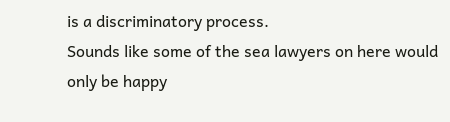is a discriminatory process.
Sounds like some of the sea lawyers on here would only be happy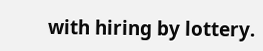with hiring by lottery.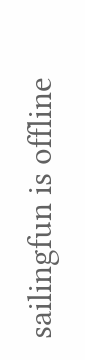sailingfun is offline